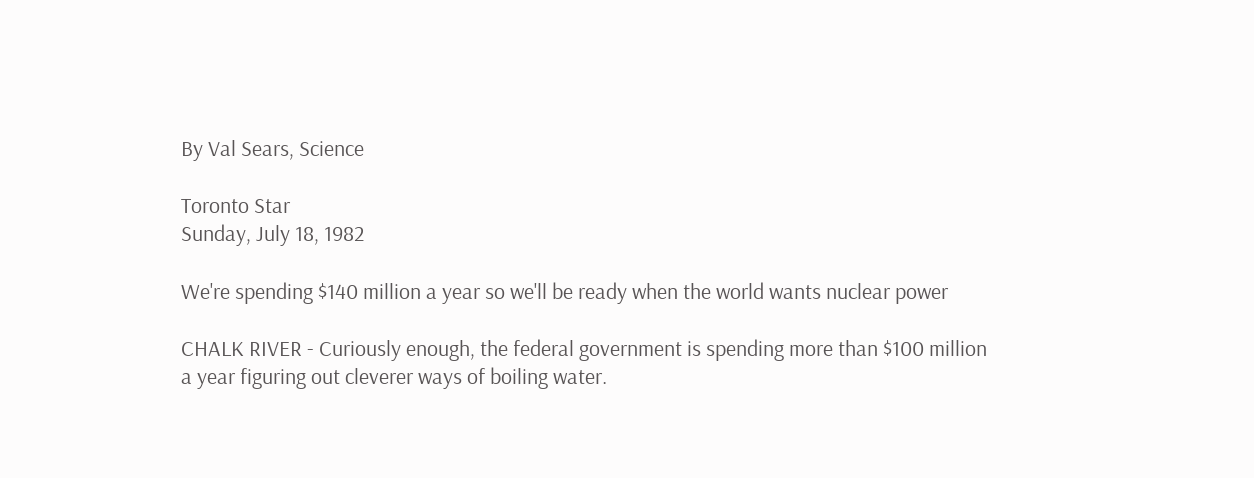By Val Sears, Science

Toronto Star
Sunday, July 18, 1982

We're spending $140 million a year so we'll be ready when the world wants nuclear power

CHALK RIVER - Curiously enough, the federal government is spending more than $100 million a year figuring out cleverer ways of boiling water.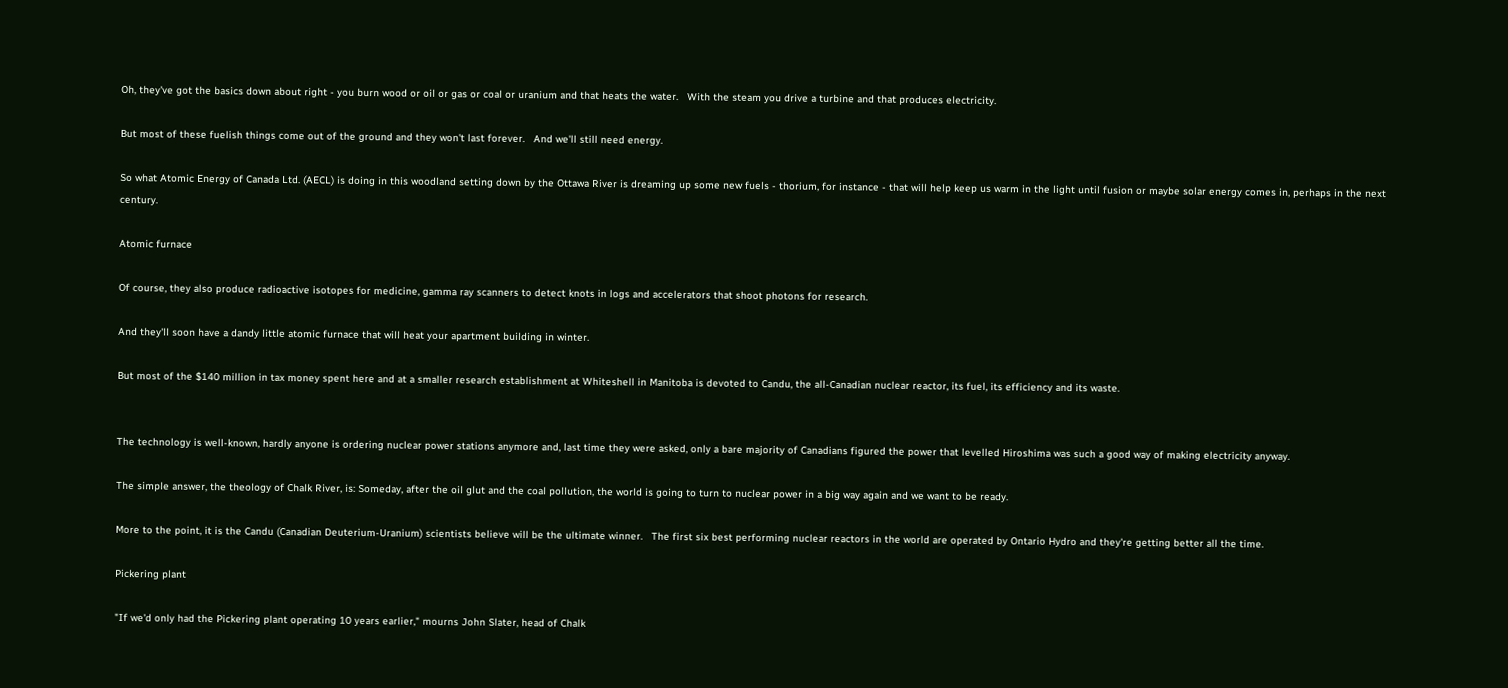Oh, they've got the basics down about right - you burn wood or oil or gas or coal or uranium and that heats the water.   With the steam you drive a turbine and that produces electricity.

But most of these fuelish things come out of the ground and they won't last forever.   And we'll still need energy.

So what Atomic Energy of Canada Ltd. (AECL) is doing in this woodland setting down by the Ottawa River is dreaming up some new fuels - thorium, for instance - that will help keep us warm in the light until fusion or maybe solar energy comes in, perhaps in the next century.

Atomic furnace

Of course, they also produce radioactive isotopes for medicine, gamma ray scanners to detect knots in logs and accelerators that shoot photons for research.

And they'll soon have a dandy little atomic furnace that will heat your apartment building in winter.

But most of the $140 million in tax money spent here and at a smaller research establishment at Whiteshell in Manitoba is devoted to Candu, the all-Canadian nuclear reactor, its fuel, its efficiency and its waste.


The technology is well-known, hardly anyone is ordering nuclear power stations anymore and, last time they were asked, only a bare majority of Canadians figured the power that levelled Hiroshima was such a good way of making electricity anyway.

The simple answer, the theology of Chalk River, is: Someday, after the oil glut and the coal pollution, the world is going to turn to nuclear power in a big way again and we want to be ready.

More to the point, it is the Candu (Canadian Deuterium-Uranium) scientists believe will be the ultimate winner.   The first six best performing nuclear reactors in the world are operated by Ontario Hydro and they're getting better all the time.

Pickering plant

"If we'd only had the Pickering plant operating 10 years earlier," mourns John Slater, head of Chalk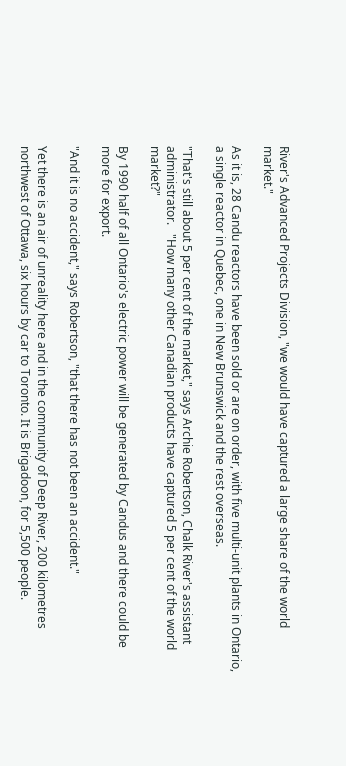River's Advanced Projects Division, "we would have captured a large share of the world market."

As it is, 28 Candu reactors have been sold or are on order, with five multi-unit plants in Ontario, a single reactor in Quebec, one in New Brunswick and the rest overseas.

"That's still about 5 per cent of the market," says Archie Robertson, Chalk River's assistant administrator.   "How many other Canadian products have captured 5 per cent of the world market?"

By 1990 half of all Ontario's electric power will be generated by Candus and there could be more for export.

"And it is no accident," says Robertson, "that there has not been an accident."

Yet there is an air of unreality here and in the community of Deep River, 200 kilometres northwest of Ottawa, six hours by car to Toronto. It is Brigadoon, for 5,500 people.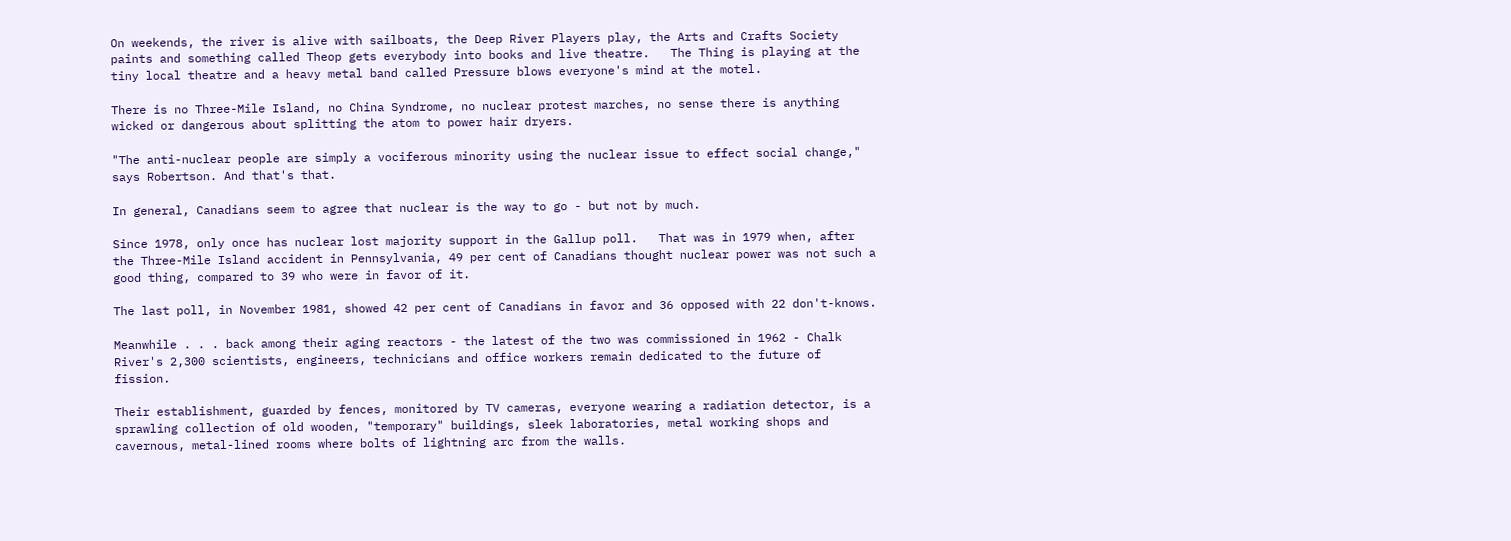On weekends, the river is alive with sailboats, the Deep River Players play, the Arts and Crafts Society paints and something called Theop gets everybody into books and live theatre.   The Thing is playing at the tiny local theatre and a heavy metal band called Pressure blows everyone's mind at the motel.

There is no Three-Mile Island, no China Syndrome, no nuclear protest marches, no sense there is anything wicked or dangerous about splitting the atom to power hair dryers.

"The anti-nuclear people are simply a vociferous minority using the nuclear issue to effect social change," says Robertson. And that's that.

In general, Canadians seem to agree that nuclear is the way to go - but not by much.

Since 1978, only once has nuclear lost majority support in the Gallup poll.   That was in 1979 when, after the Three-Mile Island accident in Pennsylvania, 49 per cent of Canadians thought nuclear power was not such a good thing, compared to 39 who were in favor of it.

The last poll, in November 1981, showed 42 per cent of Canadians in favor and 36 opposed with 22 don't-knows.

Meanwhile . . . back among their aging reactors - the latest of the two was commissioned in 1962 - Chalk River's 2,300 scientists, engineers, technicians and office workers remain dedicated to the future of fission.

Their establishment, guarded by fences, monitored by TV cameras, everyone wearing a radiation detector, is a sprawling collection of old wooden, "temporary" buildings, sleek laboratories, metal working shops and cavernous, metal-lined rooms where bolts of lightning arc from the walls.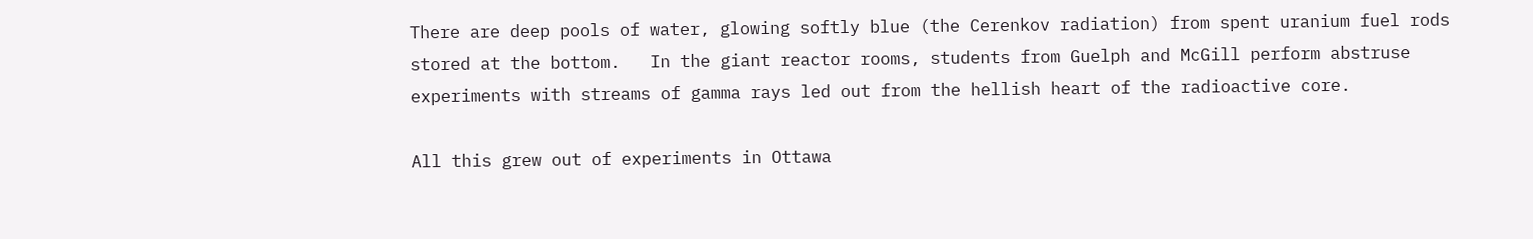There are deep pools of water, glowing softly blue (the Cerenkov radiation) from spent uranium fuel rods stored at the bottom.   In the giant reactor rooms, students from Guelph and McGill perform abstruse experiments with streams of gamma rays led out from the hellish heart of the radioactive core.

All this grew out of experiments in Ottawa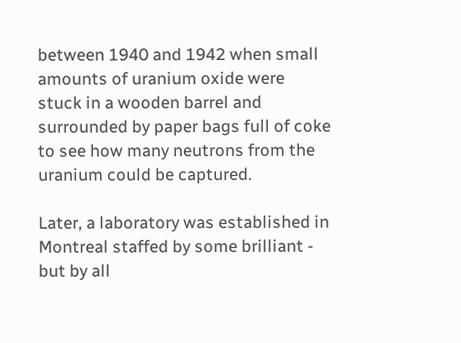between 1940 and 1942 when small amounts of uranium oxide were stuck in a wooden barrel and surrounded by paper bags full of coke to see how many neutrons from the uranium could be captured.

Later, a laboratory was established in Montreal staffed by some brilliant - but by all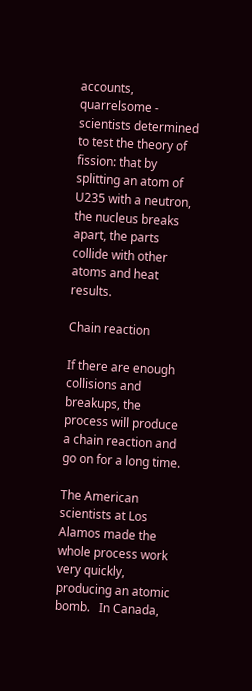accounts, quarrelsome - scientists determined to test the theory of fission: that by splitting an atom of U235 with a neutron, the nucleus breaks apart, the parts collide with other atoms and heat results.

Chain reaction

If there are enough collisions and breakups, the process will produce a chain reaction and go on for a long time.

The American scientists at Los Alamos made the whole process work very quickly, producing an atomic bomb.   In Canada,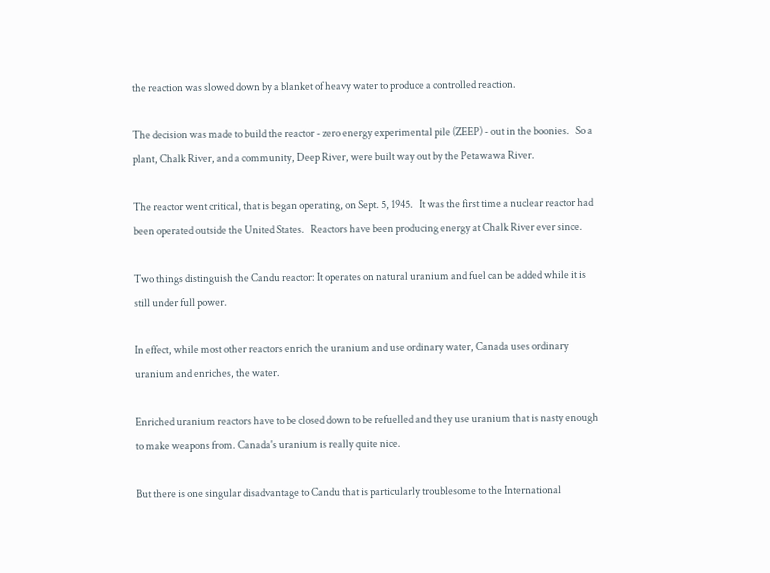the reaction was slowed down by a blanket of heavy water to produce a controlled reaction.

The decision was made to build the reactor - zero energy experimental pile (ZEEP) - out in the boonies.   So a plant, Chalk River, and a community, Deep River, were built way out by the Petawawa River.

The reactor went critical, that is began operating, on Sept. 5, 1945.   It was the first time a nuclear reactor had been operated outside the United States.   Reactors have been producing energy at Chalk River ever since.

Two things distinguish the Candu reactor: It operates on natural uranium and fuel can be added while it is still under full power.

In effect, while most other reactors enrich the uranium and use ordinary water, Canada uses ordinary uranium and enriches, the water.

Enriched uranium reactors have to be closed down to be refuelled and they use uranium that is nasty enough to make weapons from. Canada's uranium is really quite nice.

But there is one singular disadvantage to Candu that is particularly troublesome to the International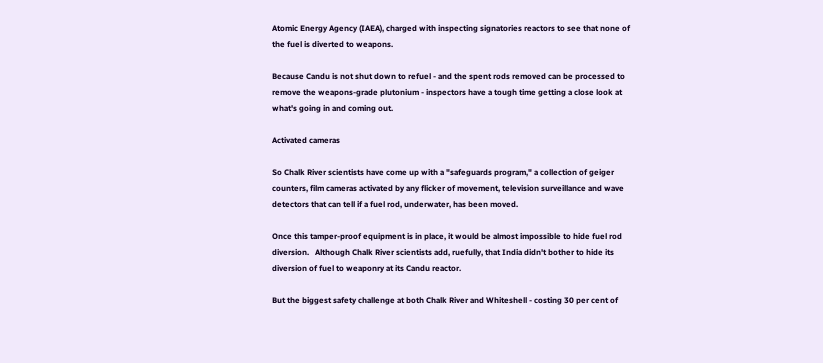Atomic Energy Agency (IAEA), charged with inspecting signatories reactors to see that none of the fuel is diverted to weapons.

Because Candu is not shut down to refuel - and the spent rods removed can be processed to remove the weapons-grade plutonium - inspectors have a tough time getting a close look at what's going in and coming out.

Activated cameras

So Chalk River scientists have come up with a "safeguards program," a collection of geiger counters, film cameras activated by any flicker of movement, television surveillance and wave detectors that can tell if a fuel rod, underwater, has been moved.

Once this tamper-proof equipment is in place, it would be almost impossible to hide fuel rod diversion.   Although Chalk River scientists add, ruefully, that India didn't bother to hide its diversion of fuel to weaponry at its Candu reactor.

But the biggest safety challenge at both Chalk River and Whiteshell - costing 30 per cent of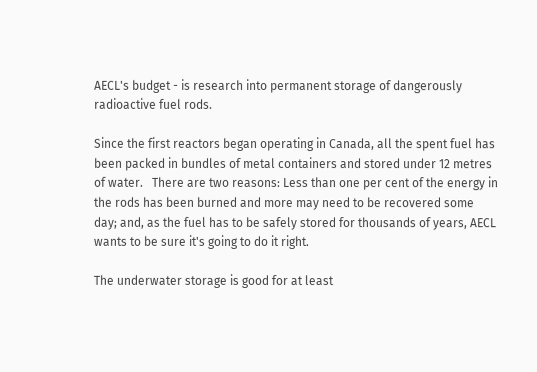AECL's budget - is research into permanent storage of dangerously radioactive fuel rods.

Since the first reactors began operating in Canada, all the spent fuel has been packed in bundles of metal containers and stored under 12 metres of water.   There are two reasons: Less than one per cent of the energy in the rods has been burned and more may need to be recovered some day; and, as the fuel has to be safely stored for thousands of years, AECL wants to be sure it's going to do it right.

The underwater storage is good for at least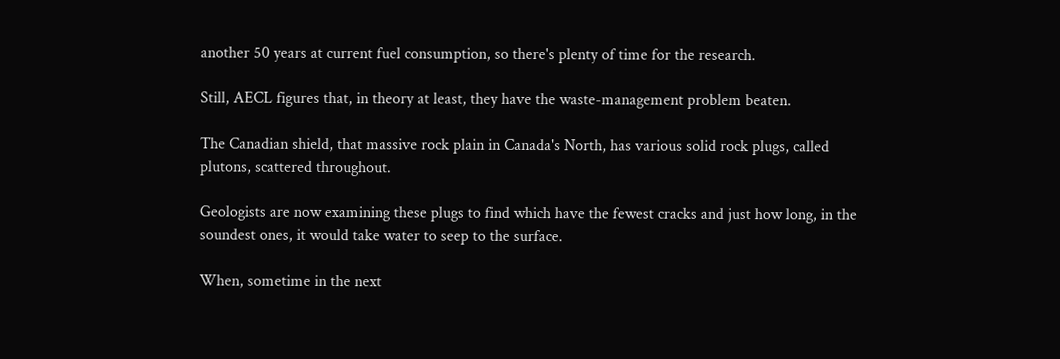another 50 years at current fuel consumption, so there's plenty of time for the research.

Still, AECL figures that, in theory at least, they have the waste-management problem beaten.

The Canadian shield, that massive rock plain in Canada's North, has various solid rock plugs, called plutons, scattered throughout.

Geologists are now examining these plugs to find which have the fewest cracks and just how long, in the soundest ones, it would take water to seep to the surface.

When, sometime in the next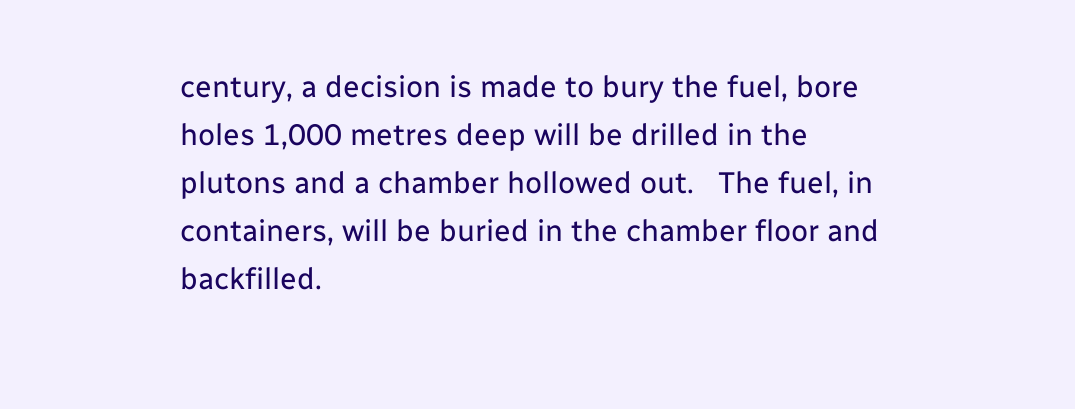century, a decision is made to bury the fuel, bore holes 1,000 metres deep will be drilled in the plutons and a chamber hollowed out.   The fuel, in containers, will be buried in the chamber floor and backfilled.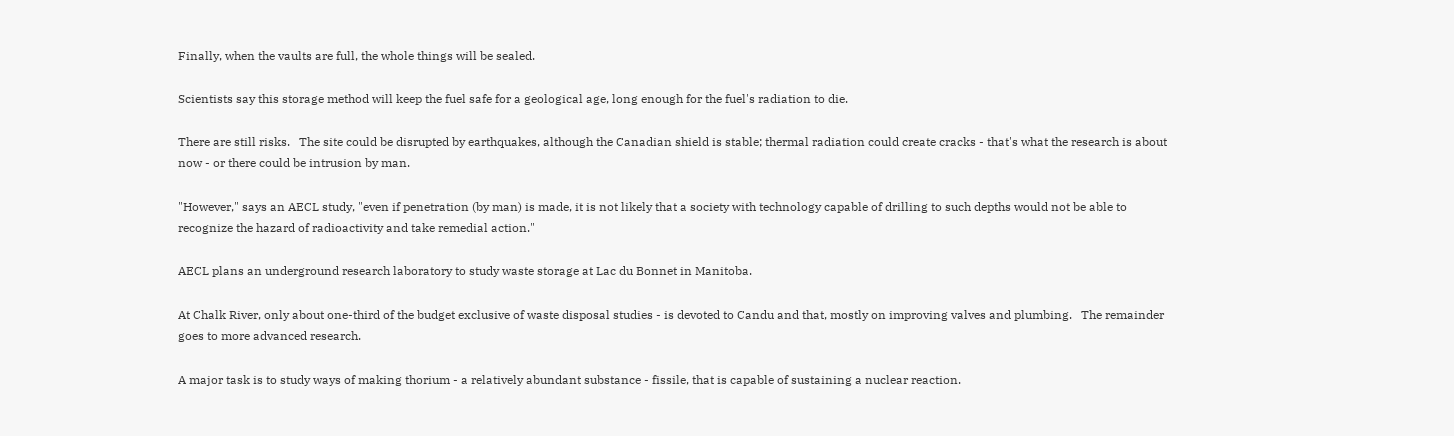Finally, when the vaults are full, the whole things will be sealed.

Scientists say this storage method will keep the fuel safe for a geological age, long enough for the fuel's radiation to die.

There are still risks.   The site could be disrupted by earthquakes, although the Canadian shield is stable; thermal radiation could create cracks - that's what the research is about now - or there could be intrusion by man.

"However," says an AECL study, "even if penetration (by man) is made, it is not likely that a society with technology capable of drilling to such depths would not be able to recognize the hazard of radioactivity and take remedial action."

AECL plans an underground research laboratory to study waste storage at Lac du Bonnet in Manitoba.

At Chalk River, only about one-third of the budget exclusive of waste disposal studies - is devoted to Candu and that, mostly on improving valves and plumbing.   The remainder goes to more advanced research.

A major task is to study ways of making thorium - a relatively abundant substance - fissile, that is capable of sustaining a nuclear reaction.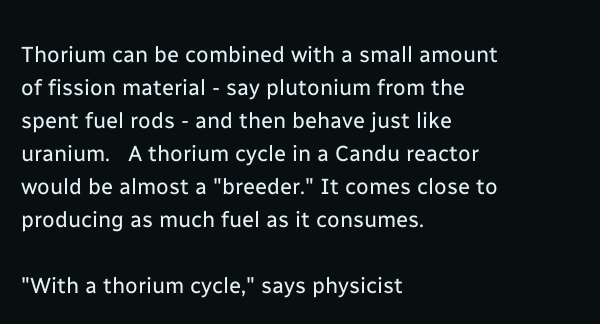Thorium can be combined with a small amount of fission material - say plutonium from the spent fuel rods - and then behave just like uranium.   A thorium cycle in a Candu reactor would be almost a "breeder." It comes close to producing as much fuel as it consumes.

"With a thorium cycle," says physicist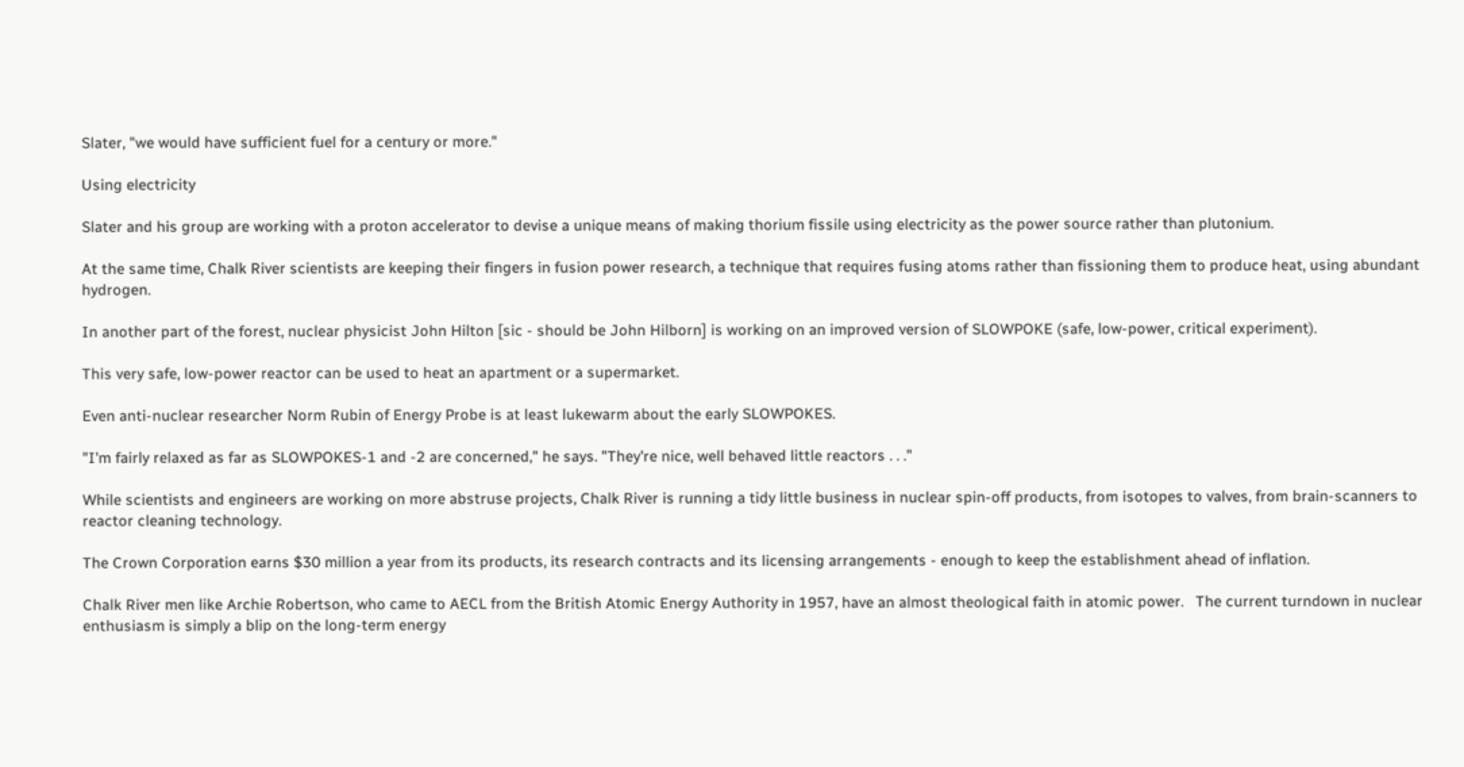Slater, "we would have sufficient fuel for a century or more."

Using electricity

Slater and his group are working with a proton accelerator to devise a unique means of making thorium fissile using electricity as the power source rather than plutonium.

At the same time, Chalk River scientists are keeping their fingers in fusion power research, a technique that requires fusing atoms rather than fissioning them to produce heat, using abundant hydrogen.

In another part of the forest, nuclear physicist John Hilton [sic - should be John Hilborn] is working on an improved version of SLOWPOKE (safe, low-power, critical experiment).

This very safe, low-power reactor can be used to heat an apartment or a supermarket.

Even anti-nuclear researcher Norm Rubin of Energy Probe is at least lukewarm about the early SLOWPOKES.

"I'm fairly relaxed as far as SLOWPOKES-1 and -2 are concerned," he says. "They're nice, well behaved little reactors . . ."

While scientists and engineers are working on more abstruse projects, Chalk River is running a tidy little business in nuclear spin-off products, from isotopes to valves, from brain-scanners to reactor cleaning technology.

The Crown Corporation earns $30 million a year from its products, its research contracts and its licensing arrangements - enough to keep the establishment ahead of inflation.

Chalk River men like Archie Robertson, who came to AECL from the British Atomic Energy Authority in 1957, have an almost theological faith in atomic power.   The current turndown in nuclear enthusiasm is simply a blip on the long-term energy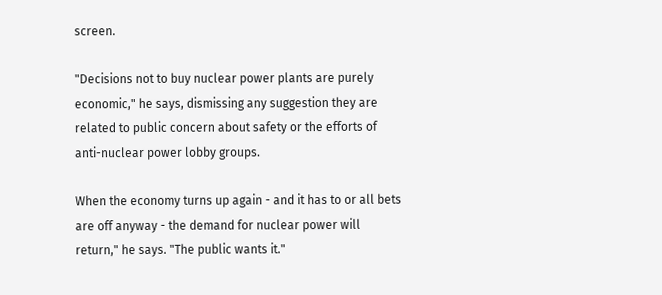screen.

"Decisions not to buy nuclear power plants are purely economic," he says, dismissing any suggestion they are related to public concern about safety or the efforts of anti-nuclear power lobby groups.

When the economy turns up again - and it has to or all bets are off anyway - the demand for nuclear power will return," he says. "The public wants it."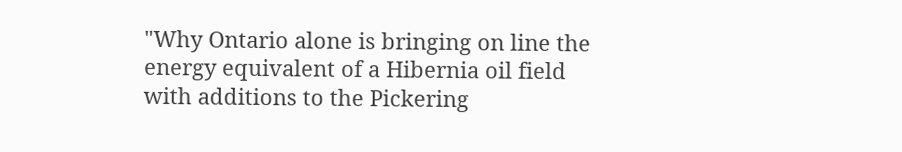"Why Ontario alone is bringing on line the energy equivalent of a Hibernia oil field with additions to the Pickering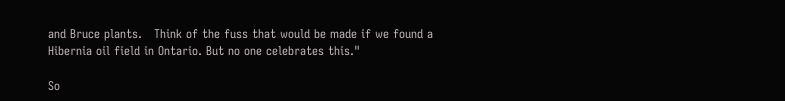and Bruce plants.   Think of the fuss that would be made if we found a Hibernia oil field in Ontario. But no one celebrates this."

So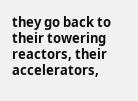they go back to their towering reactors, their accelerators,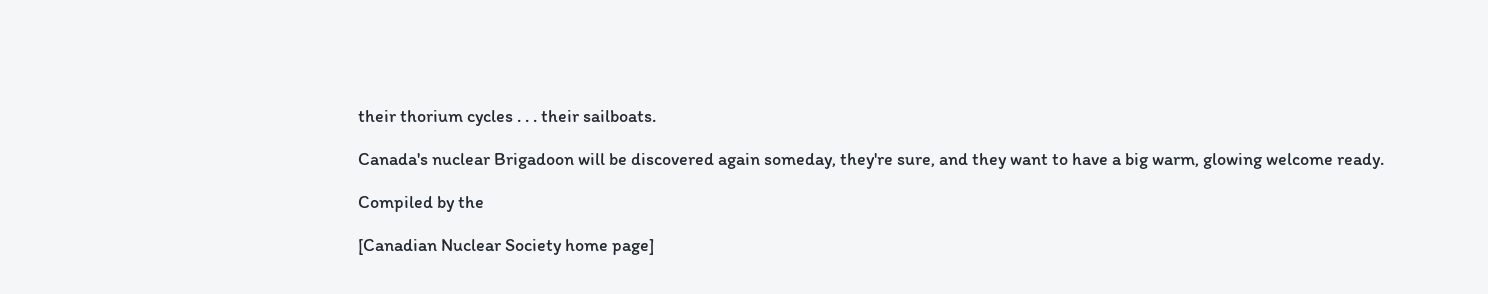their thorium cycles . . . their sailboats.

Canada's nuclear Brigadoon will be discovered again someday, they're sure, and they want to have a big warm, glowing welcome ready.

Compiled by the

[Canadian Nuclear Society home page]